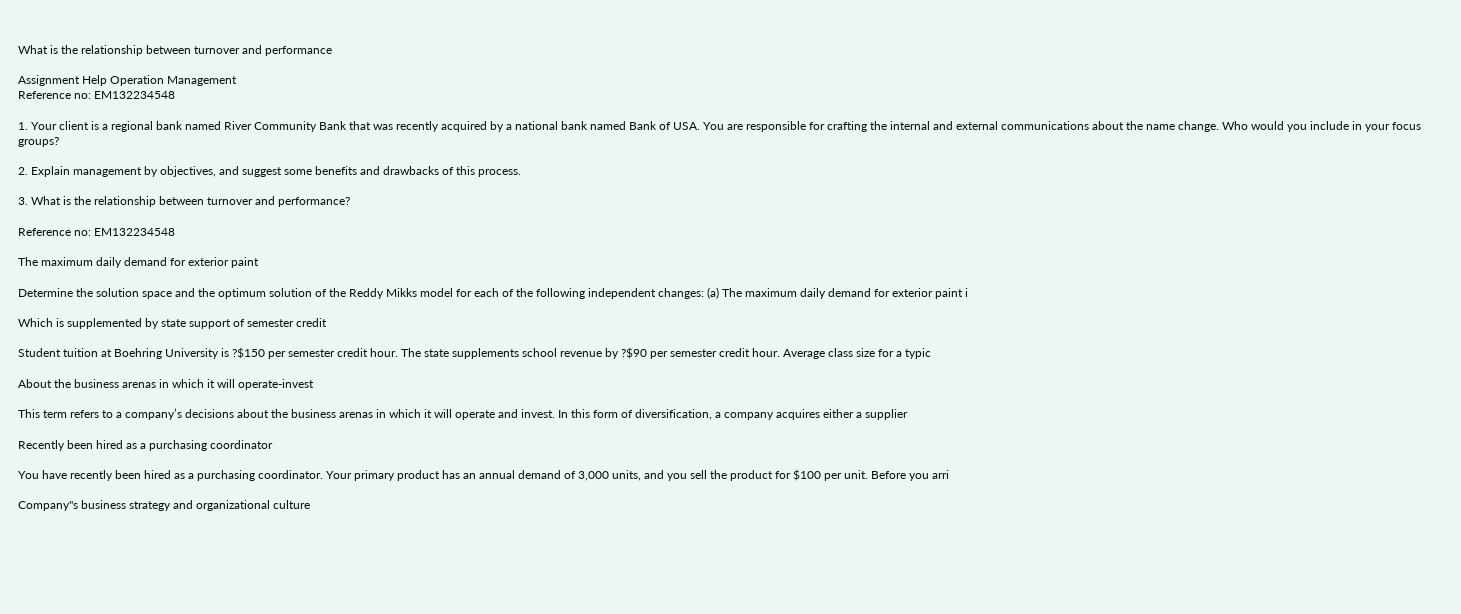What is the relationship between turnover and performance

Assignment Help Operation Management
Reference no: EM132234548

1. Your client is a regional bank named River Community Bank that was recently acquired by a national bank named Bank of USA. You are responsible for crafting the internal and external communications about the name change. Who would you include in your focus groups?

2. Explain management by objectives, and suggest some benefits and drawbacks of this process.

3. What is the relationship between turnover and performance?

Reference no: EM132234548

The maximum daily demand for exterior paint

Determine the solution space and the optimum solution of the Reddy Mikks model for each of the following independent changes: (a) The maximum daily demand for exterior paint i

Which is supplemented by state support of semester credit

Student tuition at Boehring University is ?$150 per semester credit hour. The state supplements school revenue by ?$90 per semester credit hour. Average class size for a typic

About the business arenas in which it will operate-invest

This term refers to a company’s decisions about the business arenas in which it will operate and invest. In this form of diversification, a company acquires either a supplier

Recently been hired as a purchasing coordinator

You have recently been hired as a purchasing coordinator. Your primary product has an annual demand of 3,000 units, and you sell the product for $100 per unit. Before you arri

Company''s business strategy and organizational culture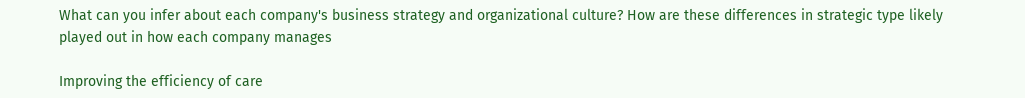What can you infer about each company's business strategy and organizational culture? How are these differences in strategic type likely played out in how each company manages

Improving the efficiency of care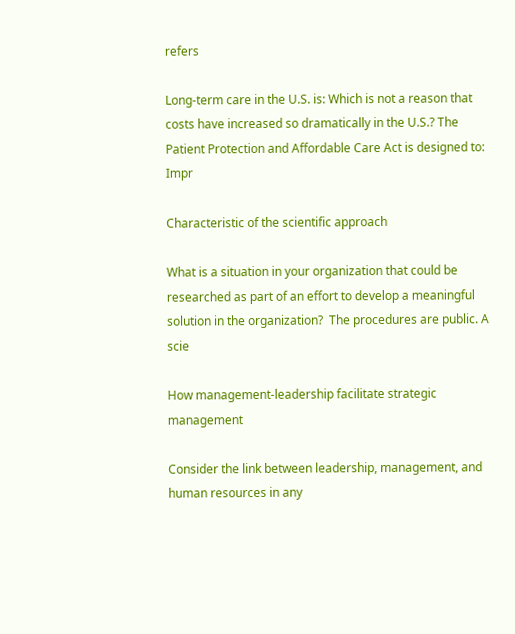refers

Long-term care in the U.S. is: Which is not a reason that costs have increased so dramatically in the U.S.? The Patient Protection and Affordable Care Act is designed to: Impr

Characteristic of the scientific approach

What is a situation in your organization that could be researched as part of an effort to develop a meaningful solution in the organization?  The procedures are public. A scie

How management-leadership facilitate strategic management

Consider the link between leadership, management, and human resources in any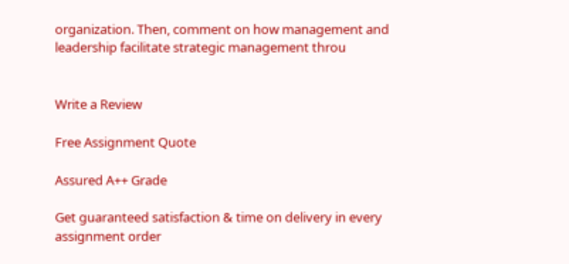organization. Then, comment on how management and leadership facilitate strategic management throu


Write a Review

Free Assignment Quote

Assured A++ Grade

Get guaranteed satisfaction & time on delivery in every assignment order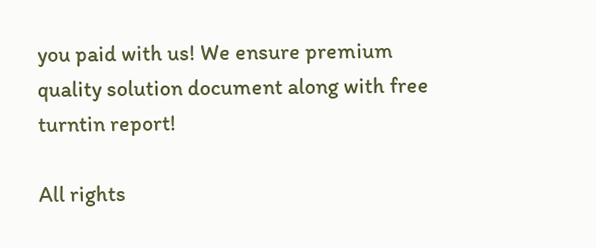you paid with us! We ensure premium quality solution document along with free turntin report!

All rights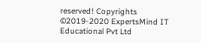reserved! Copyrights ©2019-2020 ExpertsMind IT Educational Pvt Ltd